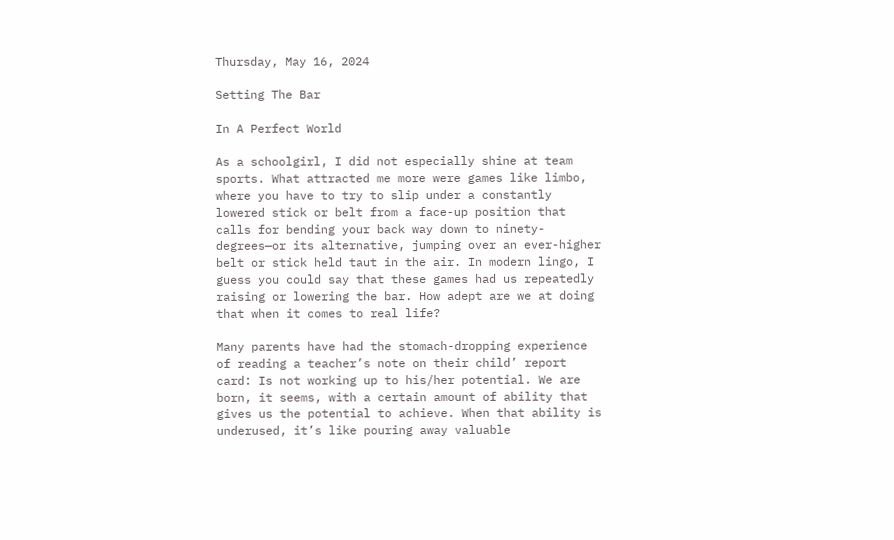Thursday, May 16, 2024

Setting The Bar

In A Perfect World

As a schoolgirl, I did not especially shine at team sports. What attracted me more were games like limbo, where you have to try to slip under a constantly lowered stick or belt from a face-up position that calls for bending your back way down to ninety-degrees—or its alternative, jumping over an ever-higher belt or stick held taut in the air. In modern lingo, I guess you could say that these games had us repeatedly raising or lowering the bar. How adept are we at doing that when it comes to real life?

Many parents have had the stomach-dropping experience of reading a teacher’s note on their child’ report card: Is not working up to his/her potential. We are born, it seems, with a certain amount of ability that gives us the potential to achieve. When that ability is underused, it’s like pouring away valuable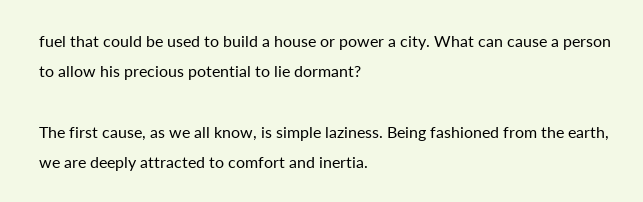fuel that could be used to build a house or power a city. What can cause a person to allow his precious potential to lie dormant?

The first cause, as we all know, is simple laziness. Being fashioned from the earth, we are deeply attracted to comfort and inertia.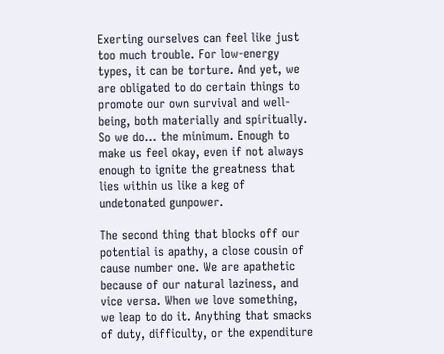Exerting ourselves can feel like just too much trouble. For low-energy types, it can be torture. And yet, we are obligated to do certain things to promote our own survival and well-being, both materially and spiritually. So we do… the minimum. Enough to make us feel okay, even if not always enough to ignite the greatness that lies within us like a keg of undetonated gunpower.

The second thing that blocks off our potential is apathy, a close cousin of cause number one. We are apathetic because of our natural laziness, and vice versa. When we love something, we leap to do it. Anything that smacks of duty, difficulty, or the expenditure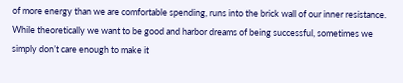of more energy than we are comfortable spending, runs into the brick wall of our inner resistance. While theoretically we want to be good and harbor dreams of being successful, sometimes we simply don’t care enough to make it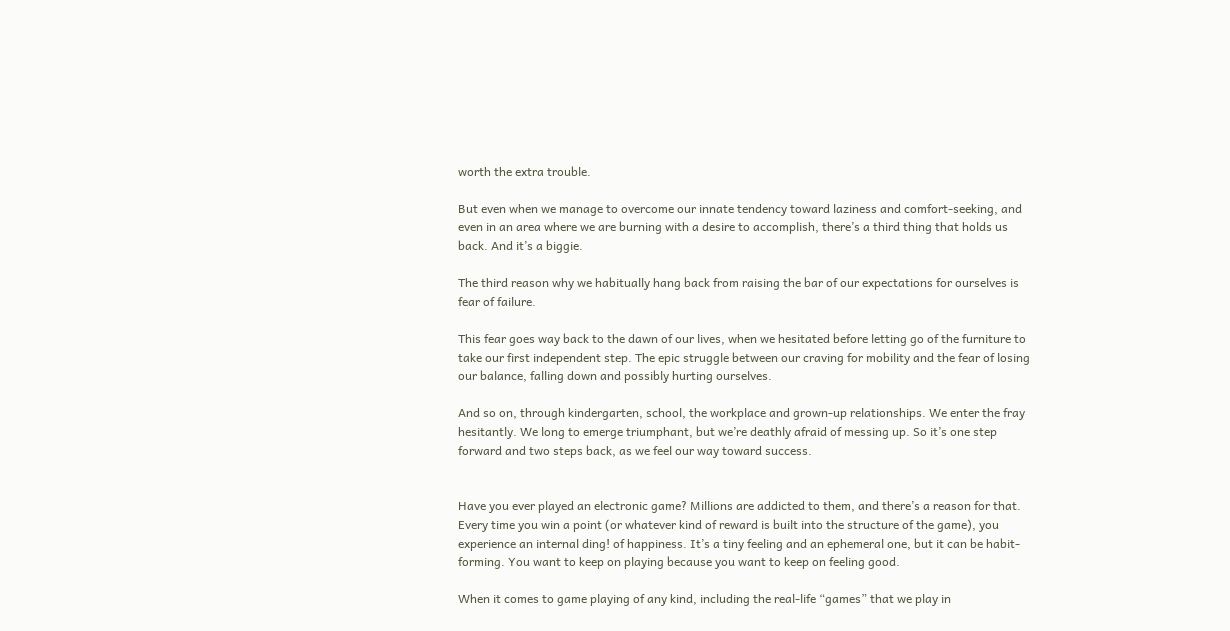worth the extra trouble.

But even when we manage to overcome our innate tendency toward laziness and comfort-seeking, and even in an area where we are burning with a desire to accomplish, there’s a third thing that holds us back. And it’s a biggie.

The third reason why we habitually hang back from raising the bar of our expectations for ourselves is fear of failure.

This fear goes way back to the dawn of our lives, when we hesitated before letting go of the furniture to take our first independent step. The epic struggle between our craving for mobility and the fear of losing our balance, falling down and possibly hurting ourselves.

And so on, through kindergarten, school, the workplace and grown-up relationships. We enter the fray hesitantly. We long to emerge triumphant, but we’re deathly afraid of messing up. So it’s one step forward and two steps back, as we feel our way toward success.


Have you ever played an electronic game? Millions are addicted to them, and there’s a reason for that. Every time you win a point (or whatever kind of reward is built into the structure of the game), you experience an internal ding! of happiness. It’s a tiny feeling and an ephemeral one, but it can be habit-forming. You want to keep on playing because you want to keep on feeling good.

When it comes to game playing of any kind, including the real-life “games” that we play in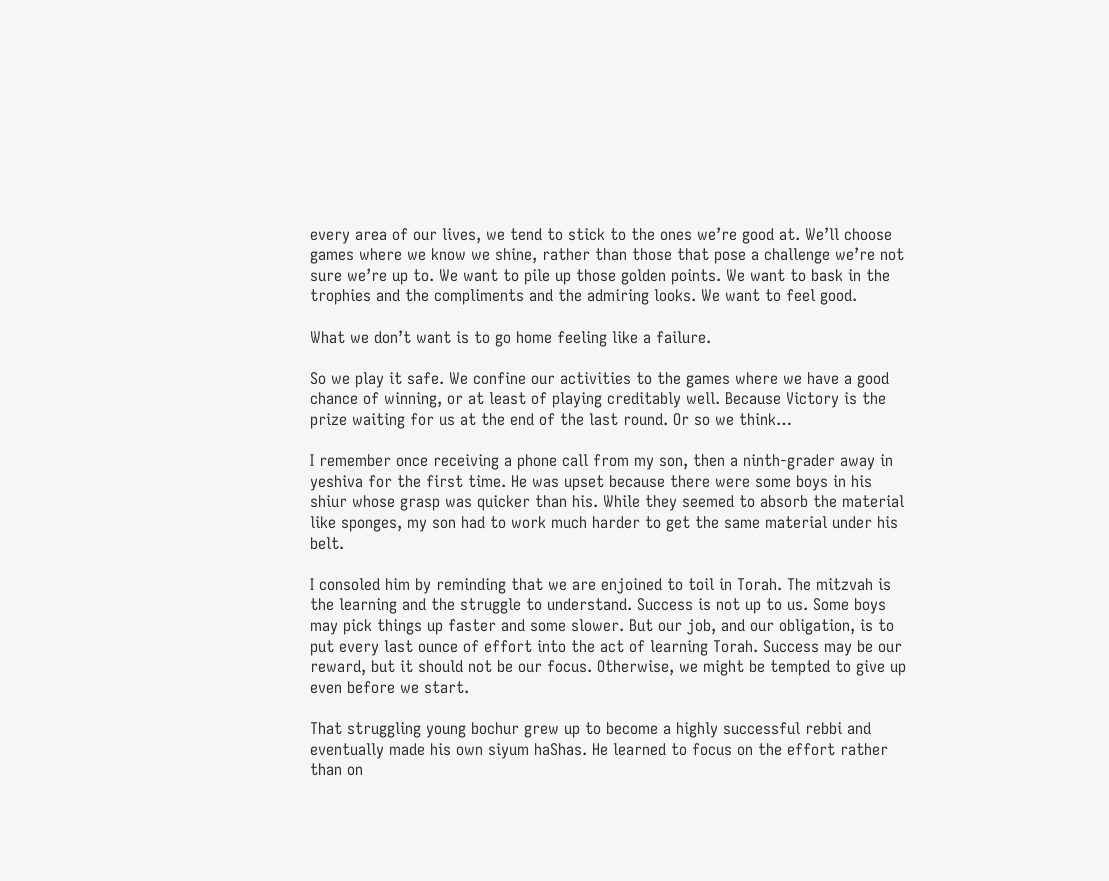every area of our lives, we tend to stick to the ones we’re good at. We’ll choose games where we know we shine, rather than those that pose a challenge we’re not sure we’re up to. We want to pile up those golden points. We want to bask in the trophies and the compliments and the admiring looks. We want to feel good.

What we don’t want is to go home feeling like a failure.

So we play it safe. We confine our activities to the games where we have a good chance of winning, or at least of playing creditably well. Because Victory is the prize waiting for us at the end of the last round. Or so we think…

I remember once receiving a phone call from my son, then a ninth-grader away in yeshiva for the first time. He was upset because there were some boys in his shiur whose grasp was quicker than his. While they seemed to absorb the material like sponges, my son had to work much harder to get the same material under his belt.

I consoled him by reminding that we are enjoined to toil in Torah. The mitzvah is the learning and the struggle to understand. Success is not up to us. Some boys may pick things up faster and some slower. But our job, and our obligation, is to put every last ounce of effort into the act of learning Torah. Success may be our reward, but it should not be our focus. Otherwise, we might be tempted to give up even before we start.

That struggling young bochur grew up to become a highly successful rebbi and eventually made his own siyum haShas. He learned to focus on the effort rather than on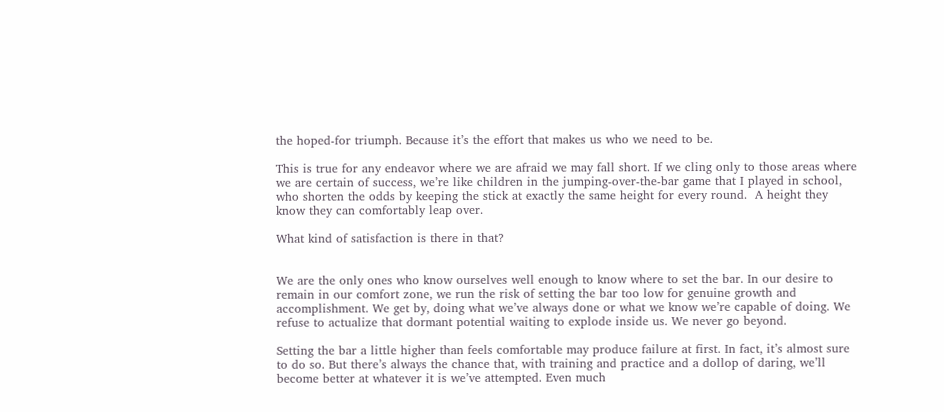the hoped-for triumph. Because it’s the effort that makes us who we need to be.

This is true for any endeavor where we are afraid we may fall short. If we cling only to those areas where we are certain of success, we’re like children in the jumping-over-the-bar game that I played in school, who shorten the odds by keeping the stick at exactly the same height for every round.  A height they know they can comfortably leap over.

What kind of satisfaction is there in that?


We are the only ones who know ourselves well enough to know where to set the bar. In our desire to remain in our comfort zone, we run the risk of setting the bar too low for genuine growth and accomplishment. We get by, doing what we’ve always done or what we know we’re capable of doing. We refuse to actualize that dormant potential waiting to explode inside us. We never go beyond.

Setting the bar a little higher than feels comfortable may produce failure at first. In fact, it’s almost sure to do so. But there’s always the chance that, with training and practice and a dollop of daring, we’ll become better at whatever it is we’ve attempted. Even much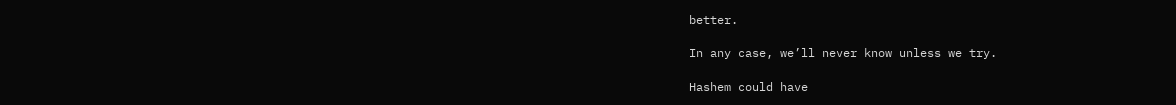better.

In any case, we’ll never know unless we try.

Hashem could have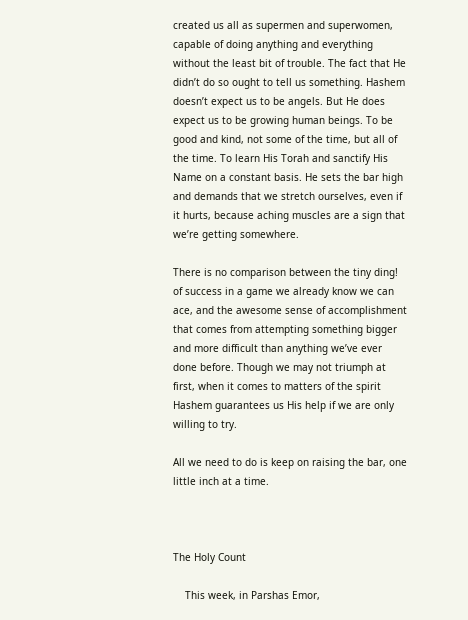created us all as supermen and superwomen, capable of doing anything and everything without the least bit of trouble. The fact that He didn’t do so ought to tell us something. Hashem doesn’t expect us to be angels. But He does expect us to be growing human beings. To be good and kind, not some of the time, but all of the time. To learn His Torah and sanctify His Name on a constant basis. He sets the bar high and demands that we stretch ourselves, even if it hurts, because aching muscles are a sign that we’re getting somewhere.

There is no comparison between the tiny ding! of success in a game we already know we can ace, and the awesome sense of accomplishment that comes from attempting something bigger and more difficult than anything we’ve ever done before. Though we may not triumph at first, when it comes to matters of the spirit Hashem guarantees us His help if we are only willing to try.

All we need to do is keep on raising the bar, one little inch at a time.



The Holy Count

    This week, in Parshas Emor,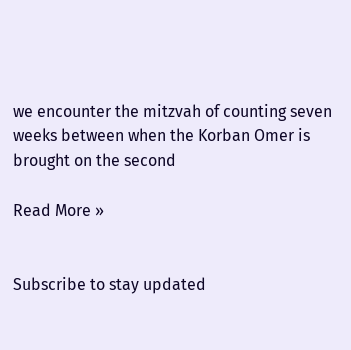we encounter the mitzvah of counting seven weeks between when the Korban Omer is brought on the second

Read More »


Subscribe to stay updated